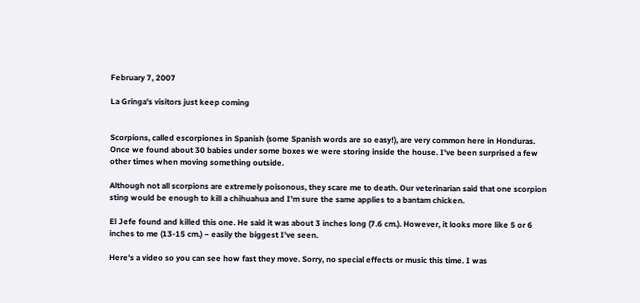February 7, 2007

La Gringa's visitors just keep coming


Scorpions, called escorpiones in Spanish (some Spanish words are so easy!), are very common here in Honduras. Once we found about 30 babies under some boxes we were storing inside the house. I've been surprised a few other times when moving something outside.

Although not all scorpions are extremely poisonous, they scare me to death. Our veterinarian said that one scorpion sting would be enough to kill a chihuahua and I'm sure the same applies to a bantam chicken.

El Jefe found and killed this one. He said it was about 3 inches long (7.6 cm.). However, it looks more like 5 or 6 inches to me (13-15 cm.) − easily the biggest I've seen.

Here's a video so you can see how fast they move. Sorry, no special effects or music this time. I was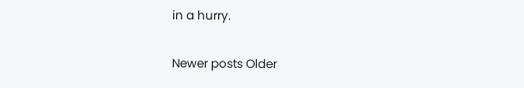in a hurry.

Newer posts Older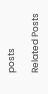posts

Related Posts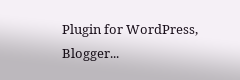Plugin for WordPress, Blogger...